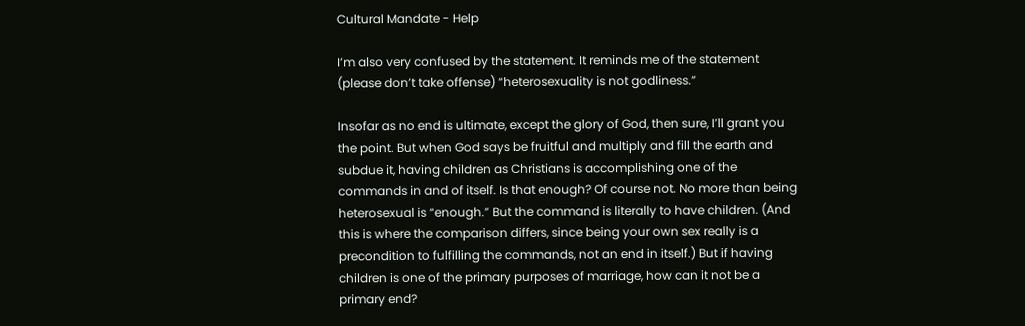Cultural Mandate - Help

I’m also very confused by the statement. It reminds me of the statement (please don’t take offense) “heterosexuality is not godliness.”

Insofar as no end is ultimate, except the glory of God, then sure, I’ll grant you the point. But when God says be fruitful and multiply and fill the earth and subdue it, having children as Christians is accomplishing one of the commands in and of itself. Is that enough? Of course not. No more than being heterosexual is “enough.” But the command is literally to have children. (And this is where the comparison differs, since being your own sex really is a precondition to fulfilling the commands, not an end in itself.) But if having children is one of the primary purposes of marriage, how can it not be a primary end?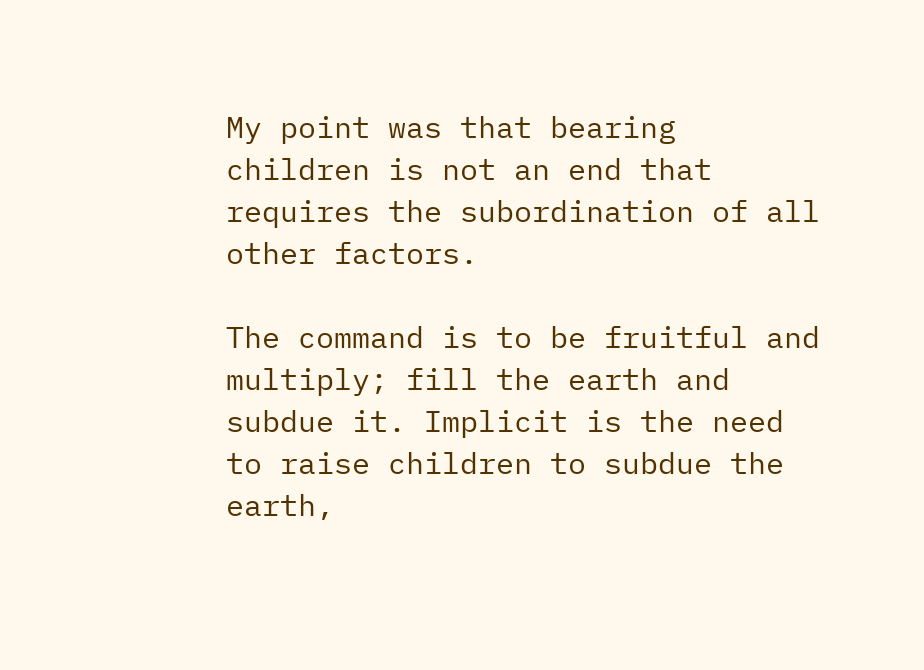My point was that bearing children is not an end that requires the subordination of all other factors.

The command is to be fruitful and multiply; fill the earth and subdue it. Implicit is the need to raise children to subdue the earth,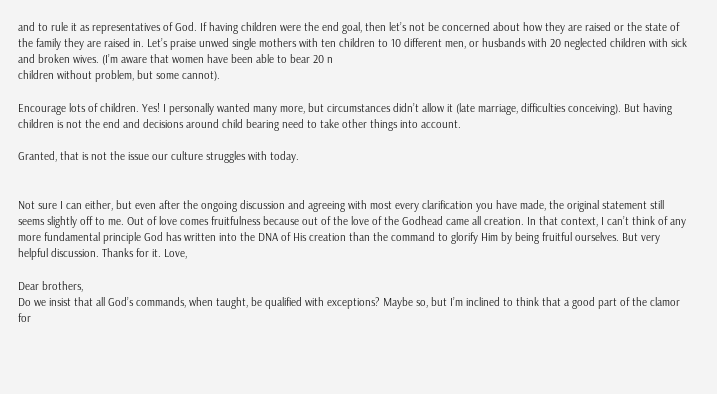and to rule it as representatives of God. If having children were the end goal, then let’s not be concerned about how they are raised or the state of the family they are raised in. Let’s praise unwed single mothers with ten children to 10 different men, or husbands with 20 neglected children with sick and broken wives. (I’m aware that women have been able to bear 20 n
children without problem, but some cannot).

Encourage lots of children. Yes! I personally wanted many more, but circumstances didn’t allow it (late marriage, difficulties conceiving). But having children is not the end and decisions around child bearing need to take other things into account.

Granted, that is not the issue our culture struggles with today.


Not sure I can either, but even after the ongoing discussion and agreeing with most every clarification you have made, the original statement still seems slightly off to me. Out of love comes fruitfulness because out of the love of the Godhead came all creation. In that context, I can’t think of any more fundamental principle God has written into the DNA of His creation than the command to glorify Him by being fruitful ourselves. But very helpful discussion. Thanks for it. Love,

Dear brothers,
Do we insist that all God’s commands, when taught, be qualified with exceptions? Maybe so, but I’m inclined to think that a good part of the clamor for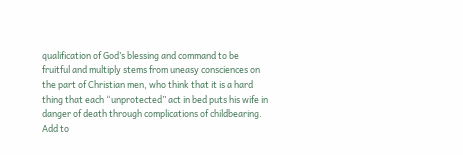qualification of God’s blessing and command to be fruitful and multiply stems from uneasy consciences on the part of Christian men, who think that it is a hard thing that each “unprotected” act in bed puts his wife in danger of death through complications of childbearing. Add to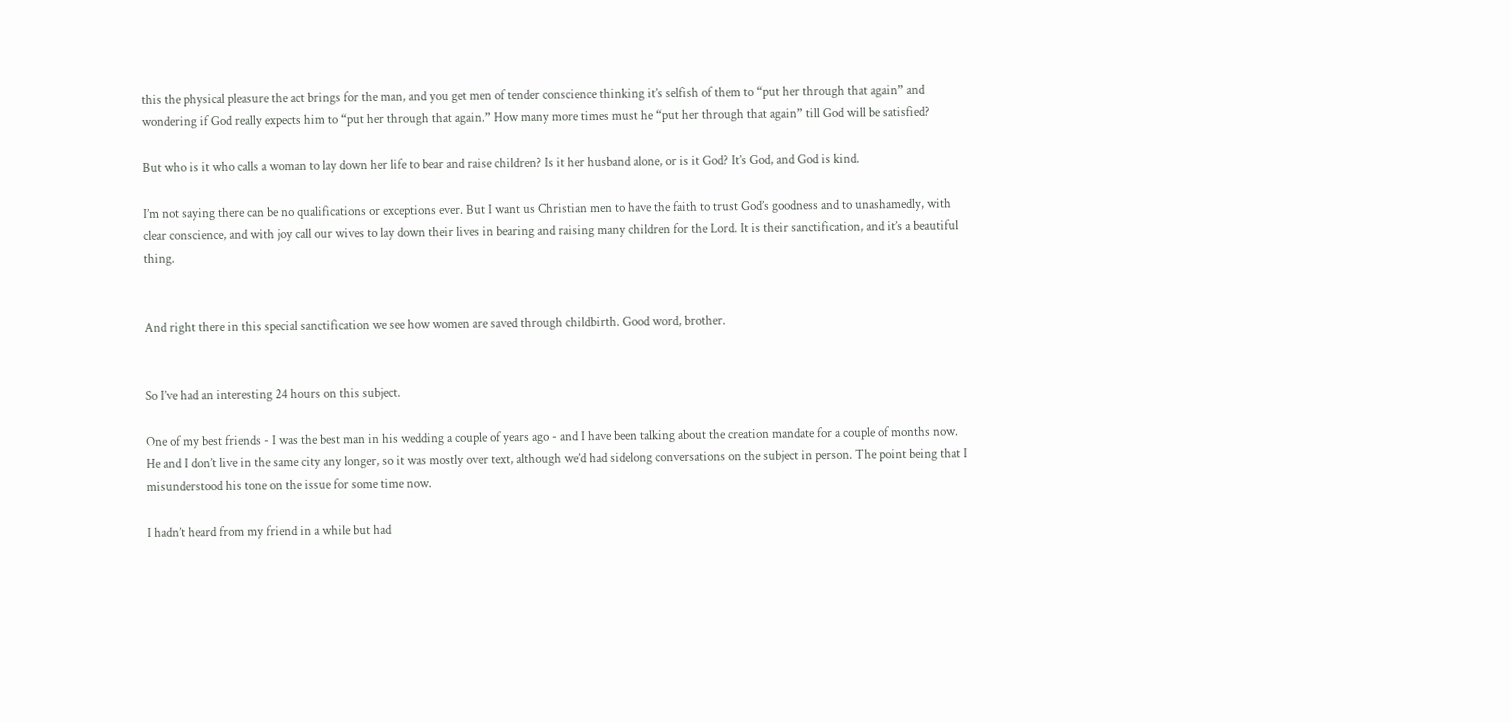this the physical pleasure the act brings for the man, and you get men of tender conscience thinking it’s selfish of them to “put her through that again” and wondering if God really expects him to “put her through that again.” How many more times must he “put her through that again” till God will be satisfied?

But who is it who calls a woman to lay down her life to bear and raise children? Is it her husband alone, or is it God? It’s God, and God is kind.

I’m not saying there can be no qualifications or exceptions ever. But I want us Christian men to have the faith to trust God’s goodness and to unashamedly, with clear conscience, and with joy call our wives to lay down their lives in bearing and raising many children for the Lord. It is their sanctification, and it’s a beautiful thing.


And right there in this special sanctification we see how women are saved through childbirth. Good word, brother.


So I’ve had an interesting 24 hours on this subject.

One of my best friends - I was the best man in his wedding a couple of years ago - and I have been talking about the creation mandate for a couple of months now. He and I don’t live in the same city any longer, so it was mostly over text, although we’d had sidelong conversations on the subject in person. The point being that I misunderstood his tone on the issue for some time now.

I hadn’t heard from my friend in a while but had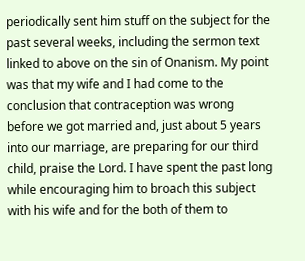periodically sent him stuff on the subject for the past several weeks, including the sermon text linked to above on the sin of Onanism. My point was that my wife and I had come to the conclusion that contraception was wrong before we got married and, just about 5 years into our marriage, are preparing for our third child, praise the Lord. I have spent the past long while encouraging him to broach this subject with his wife and for the both of them to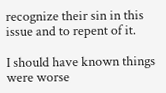recognize their sin in this issue and to repent of it.

I should have known things were worse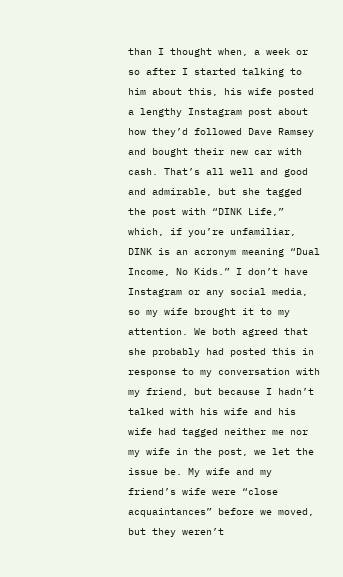than I thought when, a week or so after I started talking to him about this, his wife posted a lengthy Instagram post about how they’d followed Dave Ramsey and bought their new car with cash. That’s all well and good and admirable, but she tagged the post with “DINK Life,” which, if you’re unfamiliar, DINK is an acronym meaning “Dual Income, No Kids.” I don’t have Instagram or any social media, so my wife brought it to my attention. We both agreed that she probably had posted this in response to my conversation with my friend, but because I hadn’t talked with his wife and his wife had tagged neither me nor my wife in the post, we let the issue be. My wife and my friend’s wife were “close acquaintances” before we moved, but they weren’t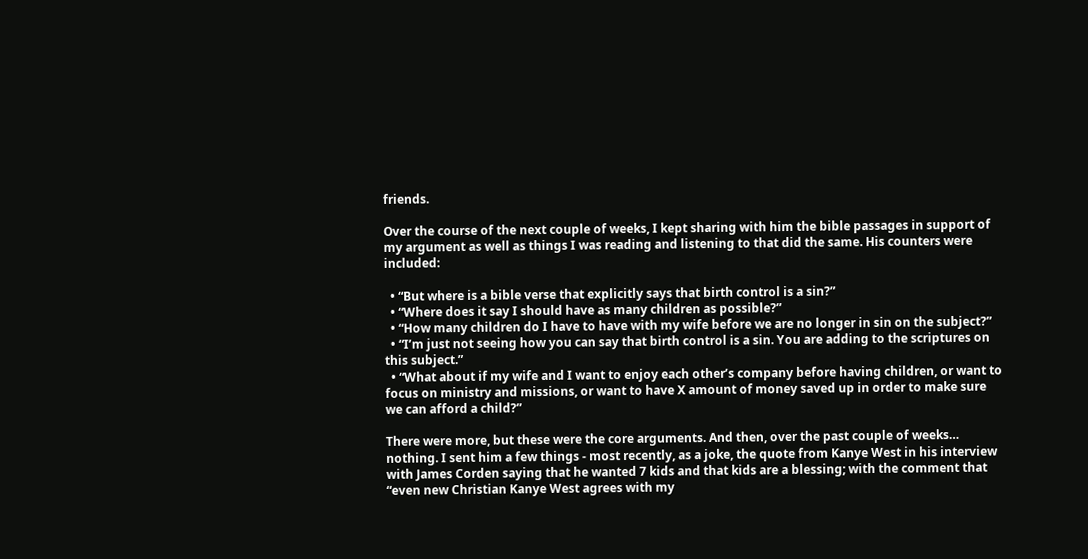friends.

Over the course of the next couple of weeks, I kept sharing with him the bible passages in support of my argument as well as things I was reading and listening to that did the same. His counters were included:

  • “But where is a bible verse that explicitly says that birth control is a sin?”
  • “Where does it say I should have as many children as possible?”
  • “How many children do I have to have with my wife before we are no longer in sin on the subject?”
  • “I’m just not seeing how you can say that birth control is a sin. You are adding to the scriptures on this subject.”
  • “What about if my wife and I want to enjoy each other’s company before having children, or want to focus on ministry and missions, or want to have X amount of money saved up in order to make sure we can afford a child?”

There were more, but these were the core arguments. And then, over the past couple of weeks… nothing. I sent him a few things - most recently, as a joke, the quote from Kanye West in his interview with James Corden saying that he wanted 7 kids and that kids are a blessing; with the comment that “even new Christian Kanye West agrees with my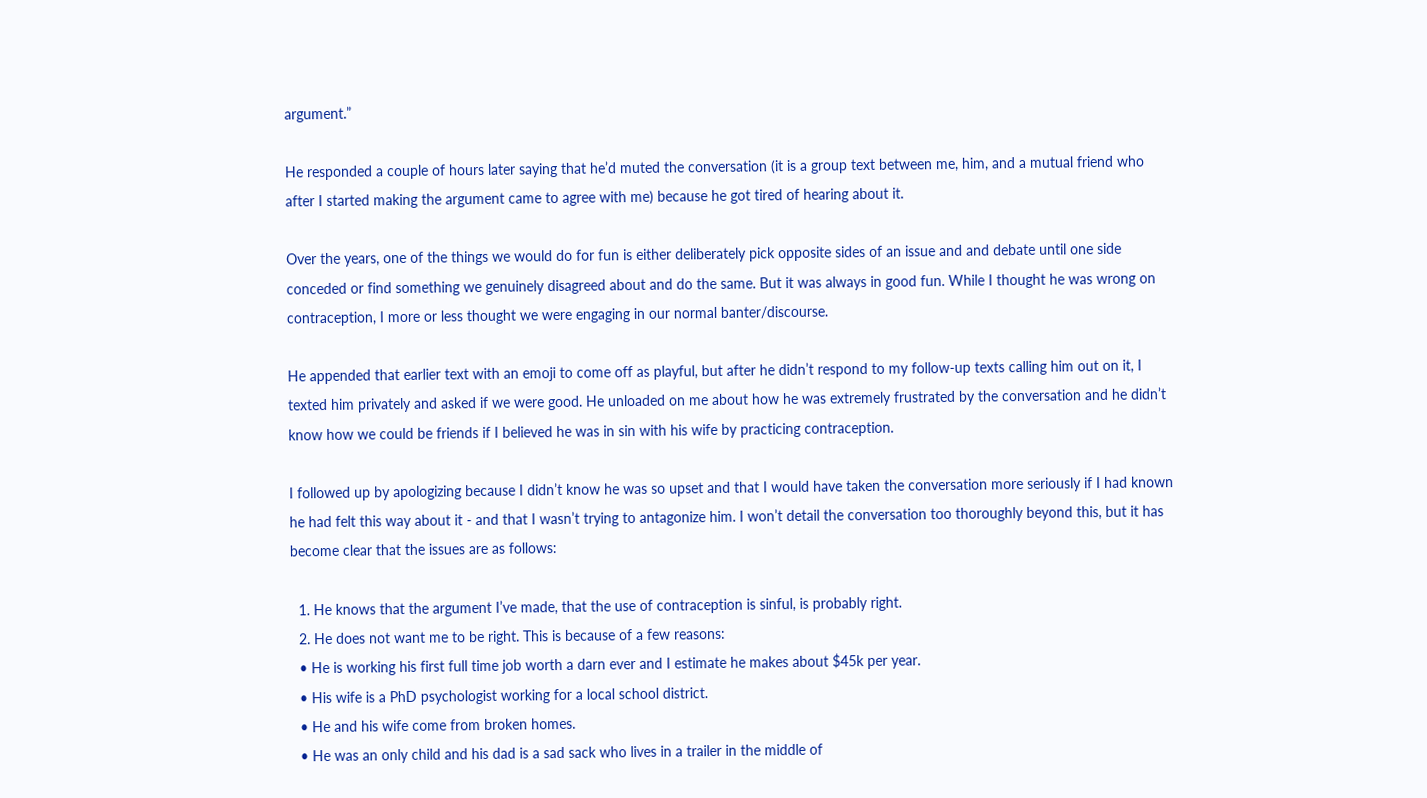argument.”

He responded a couple of hours later saying that he’d muted the conversation (it is a group text between me, him, and a mutual friend who after I started making the argument came to agree with me) because he got tired of hearing about it.

Over the years, one of the things we would do for fun is either deliberately pick opposite sides of an issue and and debate until one side conceded or find something we genuinely disagreed about and do the same. But it was always in good fun. While I thought he was wrong on contraception, I more or less thought we were engaging in our normal banter/discourse.

He appended that earlier text with an emoji to come off as playful, but after he didn’t respond to my follow-up texts calling him out on it, I texted him privately and asked if we were good. He unloaded on me about how he was extremely frustrated by the conversation and he didn’t know how we could be friends if I believed he was in sin with his wife by practicing contraception.

I followed up by apologizing because I didn’t know he was so upset and that I would have taken the conversation more seriously if I had known he had felt this way about it - and that I wasn’t trying to antagonize him. I won’t detail the conversation too thoroughly beyond this, but it has become clear that the issues are as follows:

  1. He knows that the argument I’ve made, that the use of contraception is sinful, is probably right.
  2. He does not want me to be right. This is because of a few reasons:
  • He is working his first full time job worth a darn ever and I estimate he makes about $45k per year.
  • His wife is a PhD psychologist working for a local school district.
  • He and his wife come from broken homes.
  • He was an only child and his dad is a sad sack who lives in a trailer in the middle of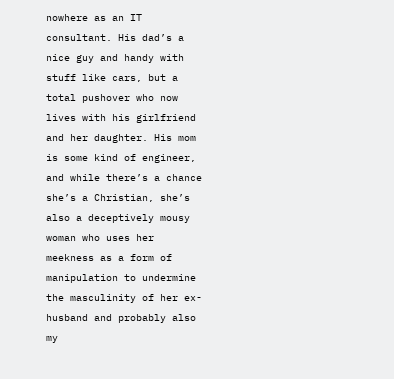nowhere as an IT consultant. His dad’s a nice guy and handy with stuff like cars, but a total pushover who now lives with his girlfriend and her daughter. His mom is some kind of engineer, and while there’s a chance she’s a Christian, she’s also a deceptively mousy woman who uses her meekness as a form of manipulation to undermine the masculinity of her ex-husband and probably also my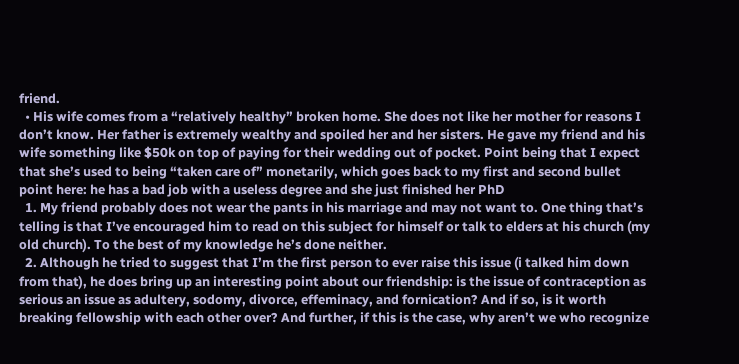friend.
  • His wife comes from a “relatively healthy” broken home. She does not like her mother for reasons I don’t know. Her father is extremely wealthy and spoiled her and her sisters. He gave my friend and his wife something like $50k on top of paying for their wedding out of pocket. Point being that I expect that she’s used to being “taken care of” monetarily, which goes back to my first and second bullet point here: he has a bad job with a useless degree and she just finished her PhD
  1. My friend probably does not wear the pants in his marriage and may not want to. One thing that’s telling is that I’ve encouraged him to read on this subject for himself or talk to elders at his church (my old church). To the best of my knowledge he’s done neither.
  2. Although he tried to suggest that I’m the first person to ever raise this issue (i talked him down from that), he does bring up an interesting point about our friendship: is the issue of contraception as serious an issue as adultery, sodomy, divorce, effeminacy, and fornication? And if so, is it worth breaking fellowship with each other over? And further, if this is the case, why aren’t we who recognize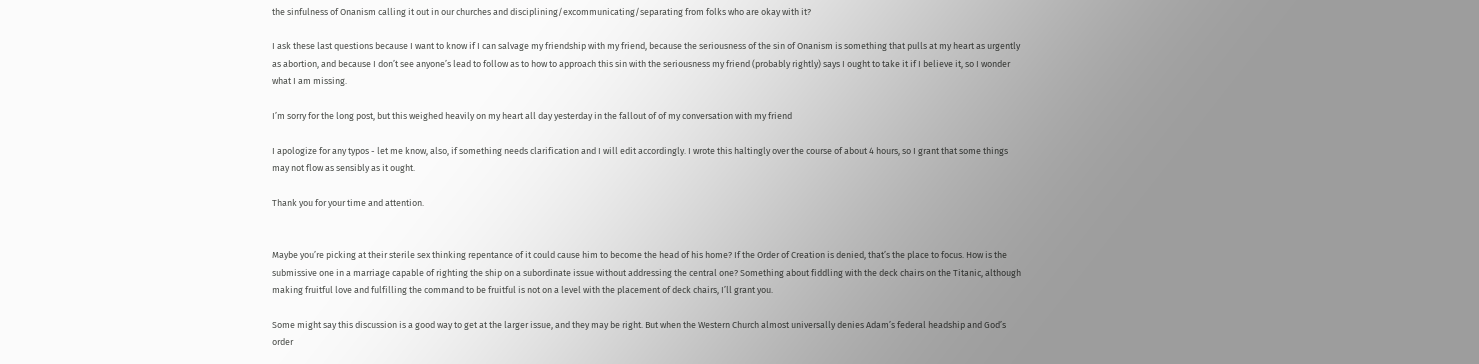the sinfulness of Onanism calling it out in our churches and disciplining/excommunicating/separating from folks who are okay with it?

I ask these last questions because I want to know if I can salvage my friendship with my friend, because the seriousness of the sin of Onanism is something that pulls at my heart as urgently as abortion, and because I don’t see anyone’s lead to follow as to how to approach this sin with the seriousness my friend (probably rightly) says I ought to take it if I believe it, so I wonder what I am missing.

I’m sorry for the long post, but this weighed heavily on my heart all day yesterday in the fallout of of my conversation with my friend

I apologize for any typos - let me know, also, if something needs clarification and I will edit accordingly. I wrote this haltingly over the course of about 4 hours, so I grant that some things may not flow as sensibly as it ought.

Thank you for your time and attention.


Maybe you’re picking at their sterile sex thinking repentance of it could cause him to become the head of his home? If the Order of Creation is denied, that’s the place to focus. How is the submissive one in a marriage capable of righting the ship on a subordinate issue without addressing the central one? Something about fiddling with the deck chairs on the Titanic, although making fruitful love and fulfilling the command to be fruitful is not on a level with the placement of deck chairs, I’ll grant you.

Some might say this discussion is a good way to get at the larger issue, and they may be right. But when the Western Church almost universally denies Adam’s federal headship and God’s order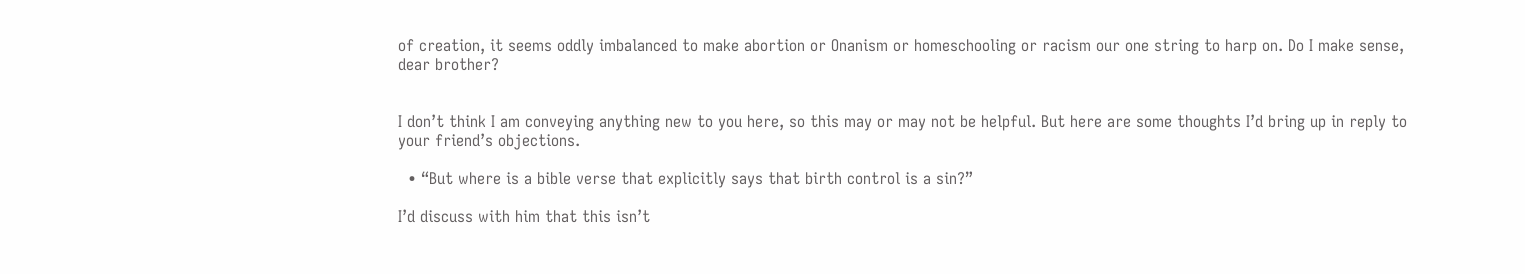of creation, it seems oddly imbalanced to make abortion or Onanism or homeschooling or racism our one string to harp on. Do I make sense, dear brother?


I don’t think I am conveying anything new to you here, so this may or may not be helpful. But here are some thoughts I’d bring up in reply to your friend’s objections.

  • “But where is a bible verse that explicitly says that birth control is a sin?”

I’d discuss with him that this isn’t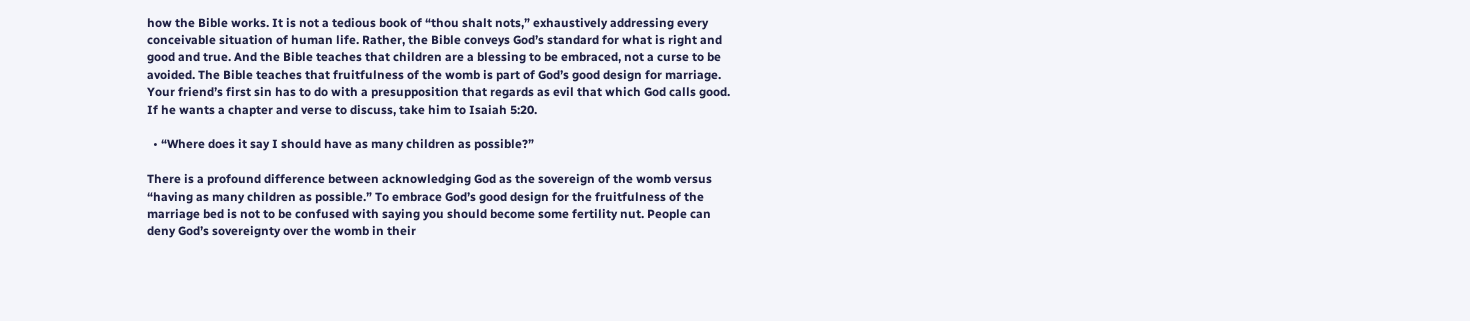how the Bible works. It is not a tedious book of “thou shalt nots,” exhaustively addressing every conceivable situation of human life. Rather, the Bible conveys God’s standard for what is right and good and true. And the Bible teaches that children are a blessing to be embraced, not a curse to be avoided. The Bible teaches that fruitfulness of the womb is part of God’s good design for marriage. Your friend’s first sin has to do with a presupposition that regards as evil that which God calls good. If he wants a chapter and verse to discuss, take him to Isaiah 5:20.

  • “Where does it say I should have as many children as possible?”

There is a profound difference between acknowledging God as the sovereign of the womb versus “having as many children as possible.” To embrace God’s good design for the fruitfulness of the marriage bed is not to be confused with saying you should become some fertility nut. People can deny God’s sovereignty over the womb in their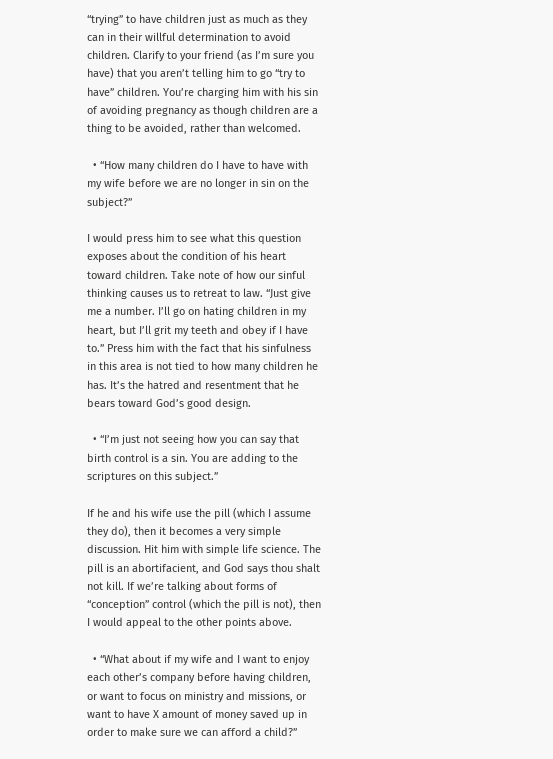“trying” to have children just as much as they can in their willful determination to avoid children. Clarify to your friend (as I’m sure you have) that you aren’t telling him to go “try to have” children. You’re charging him with his sin of avoiding pregnancy as though children are a thing to be avoided, rather than welcomed.

  • “How many children do I have to have with my wife before we are no longer in sin on the subject?”

I would press him to see what this question exposes about the condition of his heart toward children. Take note of how our sinful thinking causes us to retreat to law. “Just give me a number. I’ll go on hating children in my heart, but I’ll grit my teeth and obey if I have to.” Press him with the fact that his sinfulness in this area is not tied to how many children he has. It’s the hatred and resentment that he bears toward God’s good design.

  • “I’m just not seeing how you can say that birth control is a sin. You are adding to the scriptures on this subject.”

If he and his wife use the pill (which I assume they do), then it becomes a very simple discussion. Hit him with simple life science. The pill is an abortifacient, and God says thou shalt not kill. If we’re talking about forms of “conception” control (which the pill is not), then I would appeal to the other points above.

  • “What about if my wife and I want to enjoy each other’s company before having children, or want to focus on ministry and missions, or want to have X amount of money saved up in order to make sure we can afford a child?”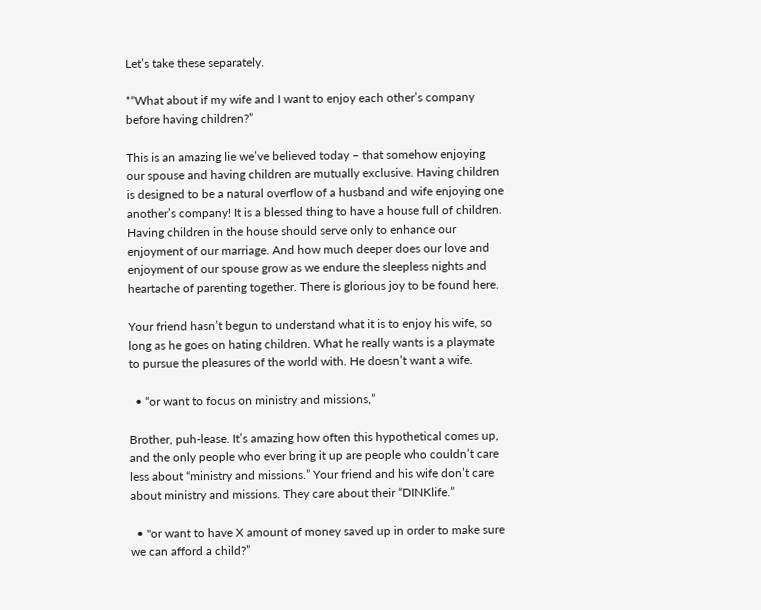Let’s take these separately.

*“What about if my wife and I want to enjoy each other’s company before having children?”

This is an amazing lie we’ve believed today – that somehow enjoying our spouse and having children are mutually exclusive. Having children is designed to be a natural overflow of a husband and wife enjoying one another’s company! It is a blessed thing to have a house full of children. Having children in the house should serve only to enhance our enjoyment of our marriage. And how much deeper does our love and enjoyment of our spouse grow as we endure the sleepless nights and heartache of parenting together. There is glorious joy to be found here.

Your friend hasn’t begun to understand what it is to enjoy his wife, so long as he goes on hating children. What he really wants is a playmate to pursue the pleasures of the world with. He doesn’t want a wife.

  • “or want to focus on ministry and missions,”

Brother, puh-lease. It’s amazing how often this hypothetical comes up, and the only people who ever bring it up are people who couldn’t care less about “ministry and missions.” Your friend and his wife don’t care about ministry and missions. They care about their “DINKlife.”

  • "or want to have X amount of money saved up in order to make sure we can afford a child?”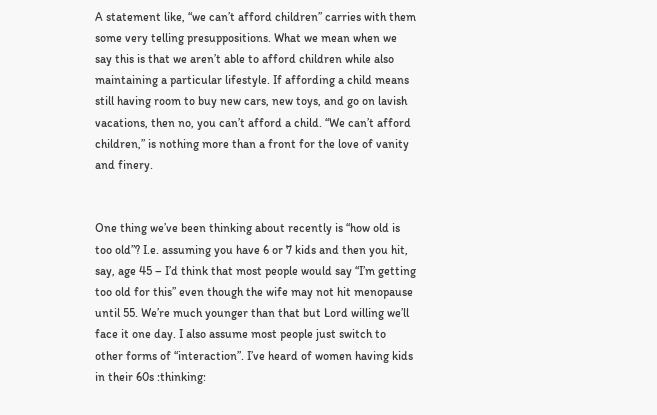A statement like, “we can’t afford children” carries with them some very telling presuppositions. What we mean when we say this is that we aren’t able to afford children while also maintaining a particular lifestyle. If affording a child means still having room to buy new cars, new toys, and go on lavish vacations, then no, you can’t afford a child. “We can’t afford children,” is nothing more than a front for the love of vanity and finery.


One thing we’ve been thinking about recently is “how old is too old”? I.e. assuming you have 6 or 7 kids and then you hit, say, age 45 – I’d think that most people would say “I’m getting too old for this” even though the wife may not hit menopause until 55. We’re much younger than that but Lord willing we’ll face it one day. I also assume most people just switch to other forms of “interaction”. I’ve heard of women having kids in their 60s :thinking: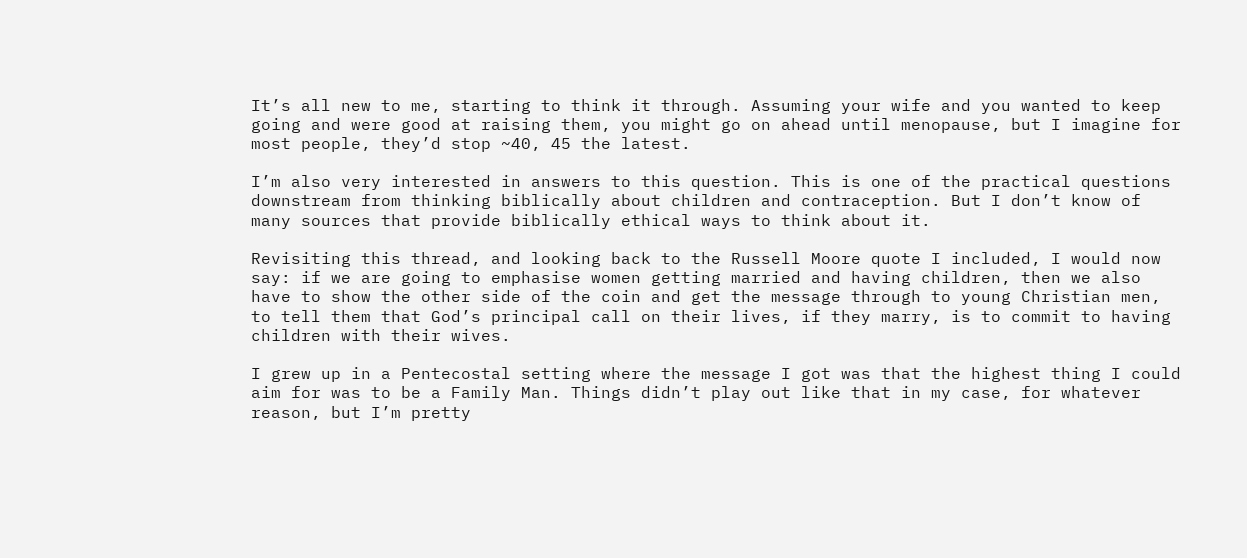It’s all new to me, starting to think it through. Assuming your wife and you wanted to keep going and were good at raising them, you might go on ahead until menopause, but I imagine for most people, they’d stop ~40, 45 the latest.

I’m also very interested in answers to this question. This is one of the practical questions downstream from thinking biblically about children and contraception. But I don’t know of many sources that provide biblically ethical ways to think about it.

Revisiting this thread, and looking back to the Russell Moore quote I included, I would now say: if we are going to emphasise women getting married and having children, then we also have to show the other side of the coin and get the message through to young Christian men, to tell them that God’s principal call on their lives, if they marry, is to commit to having children with their wives.

I grew up in a Pentecostal setting where the message I got was that the highest thing I could aim for was to be a Family Man. Things didn’t play out like that in my case, for whatever reason, but I’m pretty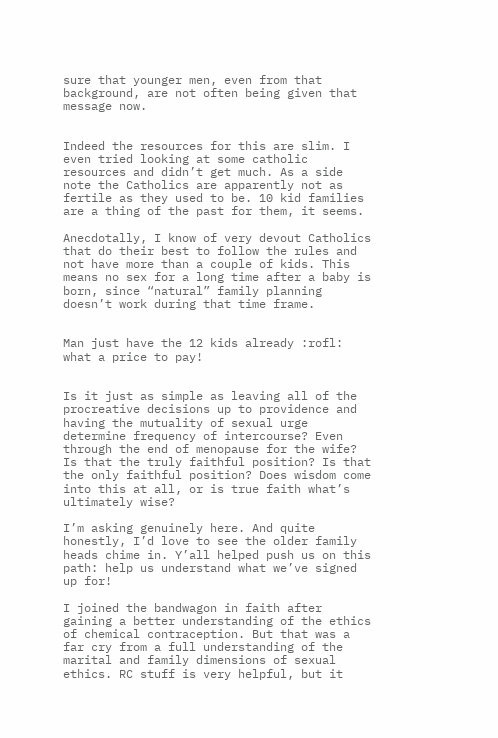sure that younger men, even from that background, are not often being given that message now.


Indeed the resources for this are slim. I even tried looking at some catholic resources and didn’t get much. As a side note the Catholics are apparently not as fertile as they used to be. 10 kid families are a thing of the past for them, it seems.

Anecdotally, I know of very devout Catholics that do their best to follow the rules and not have more than a couple of kids. This means no sex for a long time after a baby is born, since “natural” family planning doesn’t work during that time frame.


Man just have the 12 kids already :rofl: what a price to pay!


Is it just as simple as leaving all of the procreative decisions up to providence and having the mutuality of sexual urge determine frequency of intercourse? Even through the end of menopause for the wife? Is that the truly faithful position? Is that the only faithful position? Does wisdom come into this at all, or is true faith what’s ultimately wise?

I’m asking genuinely here. And quite honestly, I’d love to see the older family heads chime in. Y’all helped push us on this path: help us understand what we’ve signed up for!

I joined the bandwagon in faith after gaining a better understanding of the ethics of chemical contraception. But that was a far cry from a full understanding of the marital and family dimensions of sexual ethics. RC stuff is very helpful, but it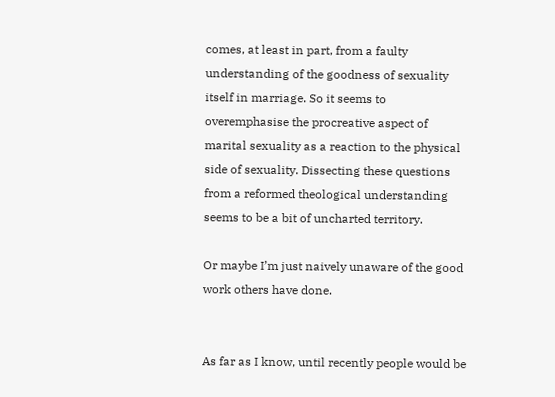comes, at least in part, from a faulty understanding of the goodness of sexuality itself in marriage. So it seems to overemphasise the procreative aspect of marital sexuality as a reaction to the physical side of sexuality. Dissecting these questions from a reformed theological understanding seems to be a bit of uncharted territory.

Or maybe I’m just naively unaware of the good work others have done.


As far as I know, until recently people would be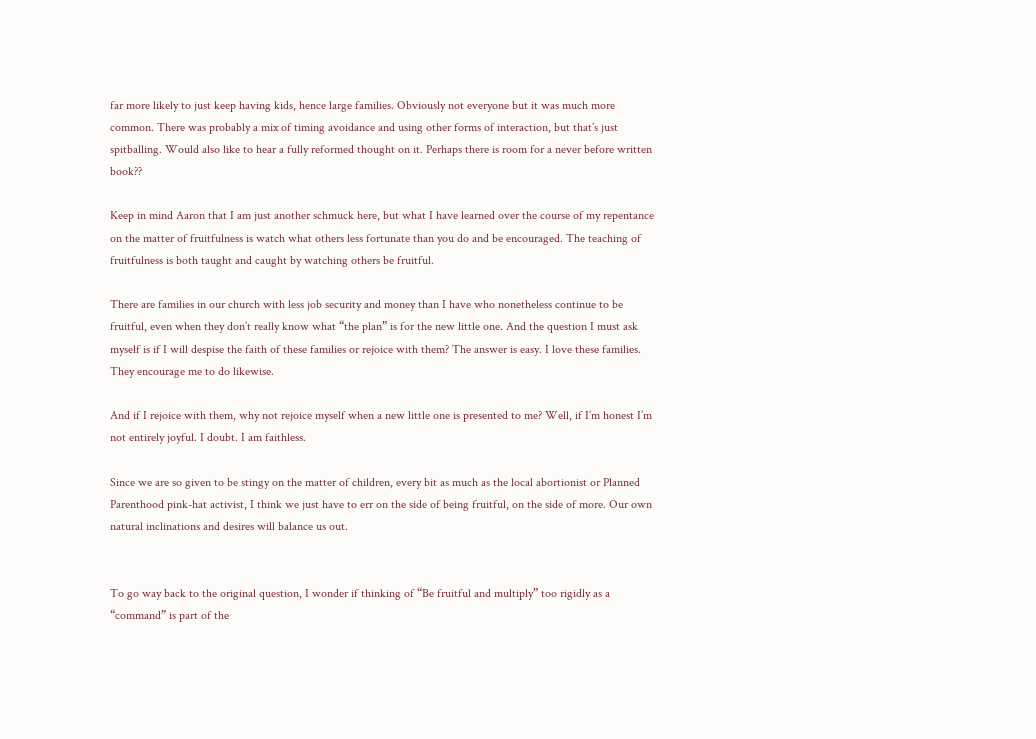far more likely to just keep having kids, hence large families. Obviously not everyone but it was much more common. There was probably a mix of timing avoidance and using other forms of interaction, but that’s just spitballing. Would also like to hear a fully reformed thought on it. Perhaps there is room for a never before written book??

Keep in mind Aaron that I am just another schmuck here, but what I have learned over the course of my repentance on the matter of fruitfulness is watch what others less fortunate than you do and be encouraged. The teaching of fruitfulness is both taught and caught by watching others be fruitful.

There are families in our church with less job security and money than I have who nonetheless continue to be fruitful, even when they don’t really know what “the plan” is for the new little one. And the question I must ask myself is if I will despise the faith of these families or rejoice with them? The answer is easy. I love these families. They encourage me to do likewise.

And if I rejoice with them, why not rejoice myself when a new little one is presented to me? Well, if I’m honest I’m not entirely joyful. I doubt. I am faithless.

Since we are so given to be stingy on the matter of children, every bit as much as the local abortionist or Planned Parenthood pink-hat activist, I think we just have to err on the side of being fruitful, on the side of more. Our own natural inclinations and desires will balance us out.


To go way back to the original question, I wonder if thinking of “Be fruitful and multiply” too rigidly as a “command” is part of the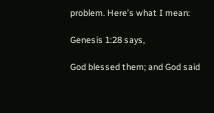problem. Here’s what I mean:

Genesis 1:28 says,

God blessed them; and God said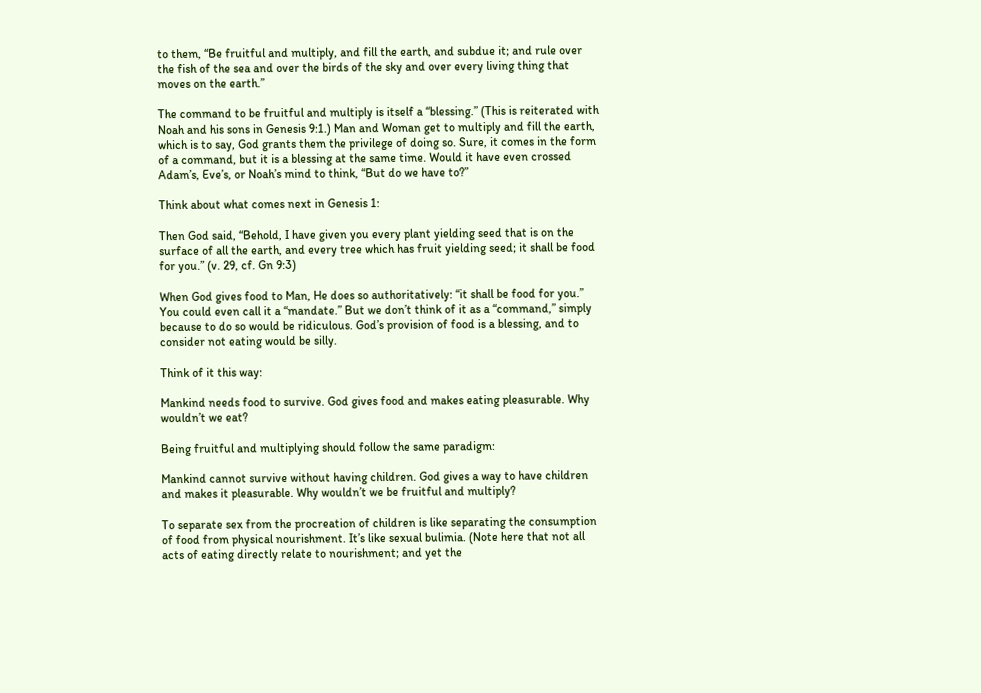to them, “Be fruitful and multiply, and fill the earth, and subdue it; and rule over the fish of the sea and over the birds of the sky and over every living thing that moves on the earth.”

The command to be fruitful and multiply is itself a “blessing.” (This is reiterated with Noah and his sons in Genesis 9:1.) Man and Woman get to multiply and fill the earth, which is to say, God grants them the privilege of doing so. Sure, it comes in the form of a command, but it is a blessing at the same time. Would it have even crossed Adam’s, Eve’s, or Noah’s mind to think, “But do we have to?”

Think about what comes next in Genesis 1:

Then God said, “Behold, I have given you every plant yielding seed that is on the surface of all the earth, and every tree which has fruit yielding seed; it shall be food for you.” (v. 29, cf. Gn 9:3)

When God gives food to Man, He does so authoritatively: “it shall be food for you.” You could even call it a “mandate.” But we don’t think of it as a “command,” simply because to do so would be ridiculous. God’s provision of food is a blessing, and to consider not eating would be silly.

Think of it this way:

Mankind needs food to survive. God gives food and makes eating pleasurable. Why wouldn’t we eat?

Being fruitful and multiplying should follow the same paradigm:

Mankind cannot survive without having children. God gives a way to have children and makes it pleasurable. Why wouldn’t we be fruitful and multiply?

To separate sex from the procreation of children is like separating the consumption of food from physical nourishment. It’s like sexual bulimia. (Note here that not all acts of eating directly relate to nourishment; and yet the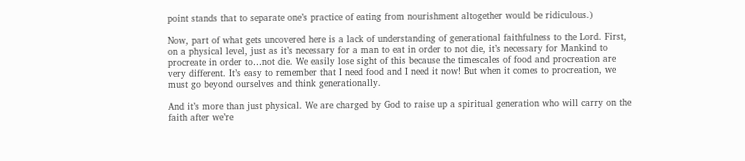point stands that to separate one’s practice of eating from nourishment altogether would be ridiculous.)

Now, part of what gets uncovered here is a lack of understanding of generational faithfulness to the Lord. First, on a physical level, just as it’s necessary for a man to eat in order to not die, it’s necessary for Mankind to procreate in order to…not die. We easily lose sight of this because the timescales of food and procreation are very different. It’s easy to remember that I need food and I need it now! But when it comes to procreation, we must go beyond ourselves and think generationally.

And it’s more than just physical. We are charged by God to raise up a spiritual generation who will carry on the faith after we’re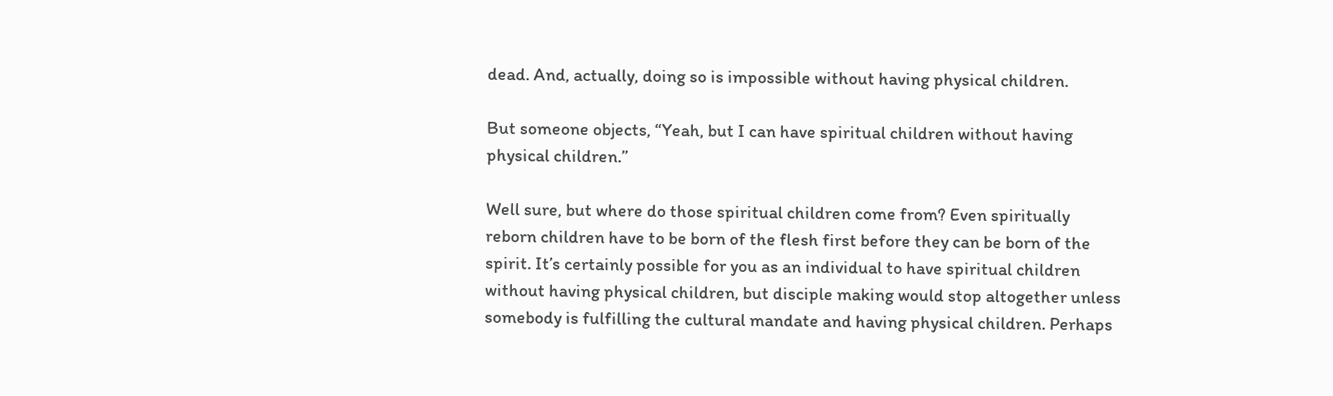dead. And, actually, doing so is impossible without having physical children.

But someone objects, “Yeah, but I can have spiritual children without having physical children.”

Well sure, but where do those spiritual children come from? Even spiritually reborn children have to be born of the flesh first before they can be born of the spirit. It’s certainly possible for you as an individual to have spiritual children without having physical children, but disciple making would stop altogether unless somebody is fulfilling the cultural mandate and having physical children. Perhaps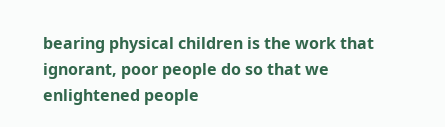bearing physical children is the work that ignorant, poor people do so that we enlightened people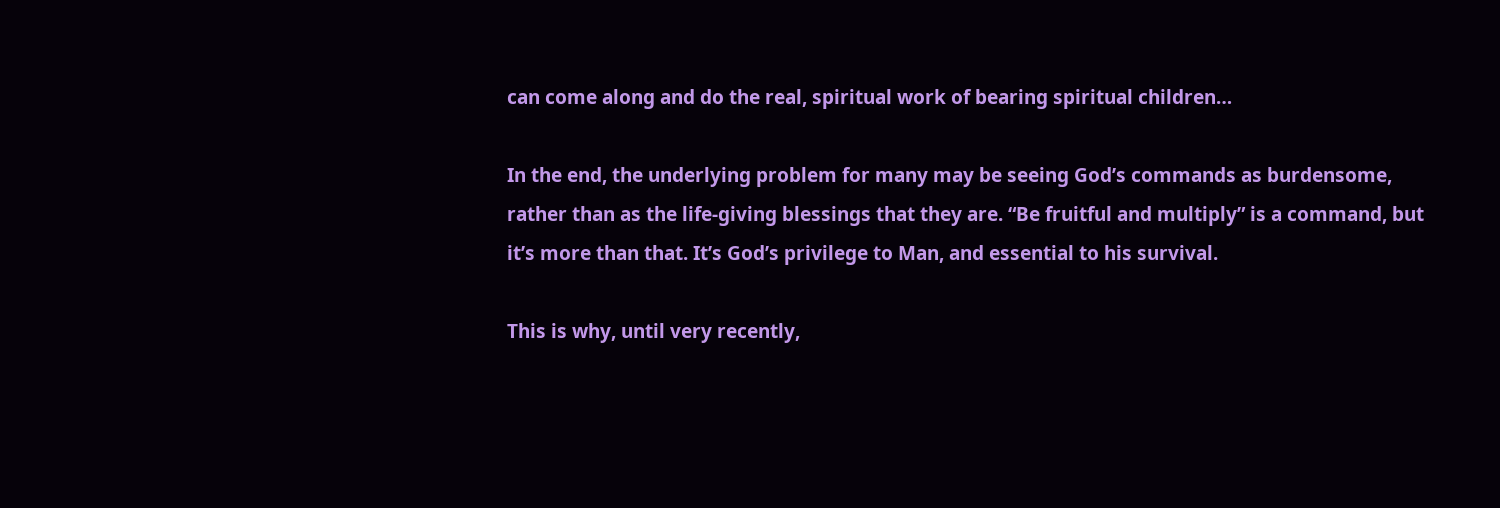can come along and do the real, spiritual work of bearing spiritual children…

In the end, the underlying problem for many may be seeing God’s commands as burdensome, rather than as the life-giving blessings that they are. “Be fruitful and multiply” is a command, but it’s more than that. It’s God’s privilege to Man, and essential to his survival.

This is why, until very recently,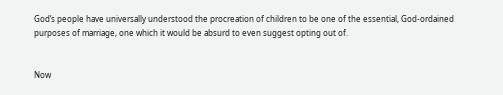God’s people have universally understood the procreation of children to be one of the essential, God-ordained purposes of marriage, one which it would be absurd to even suggest opting out of.


Now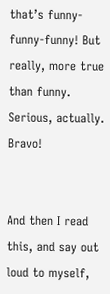that’s funny-funny-funny! But really, more true than funny. Serious, actually. Bravo!


And then I read this, and say out loud to myself,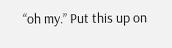“oh my.” Put this up on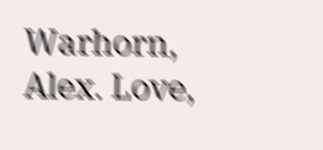Warhorn, Alex. Love,